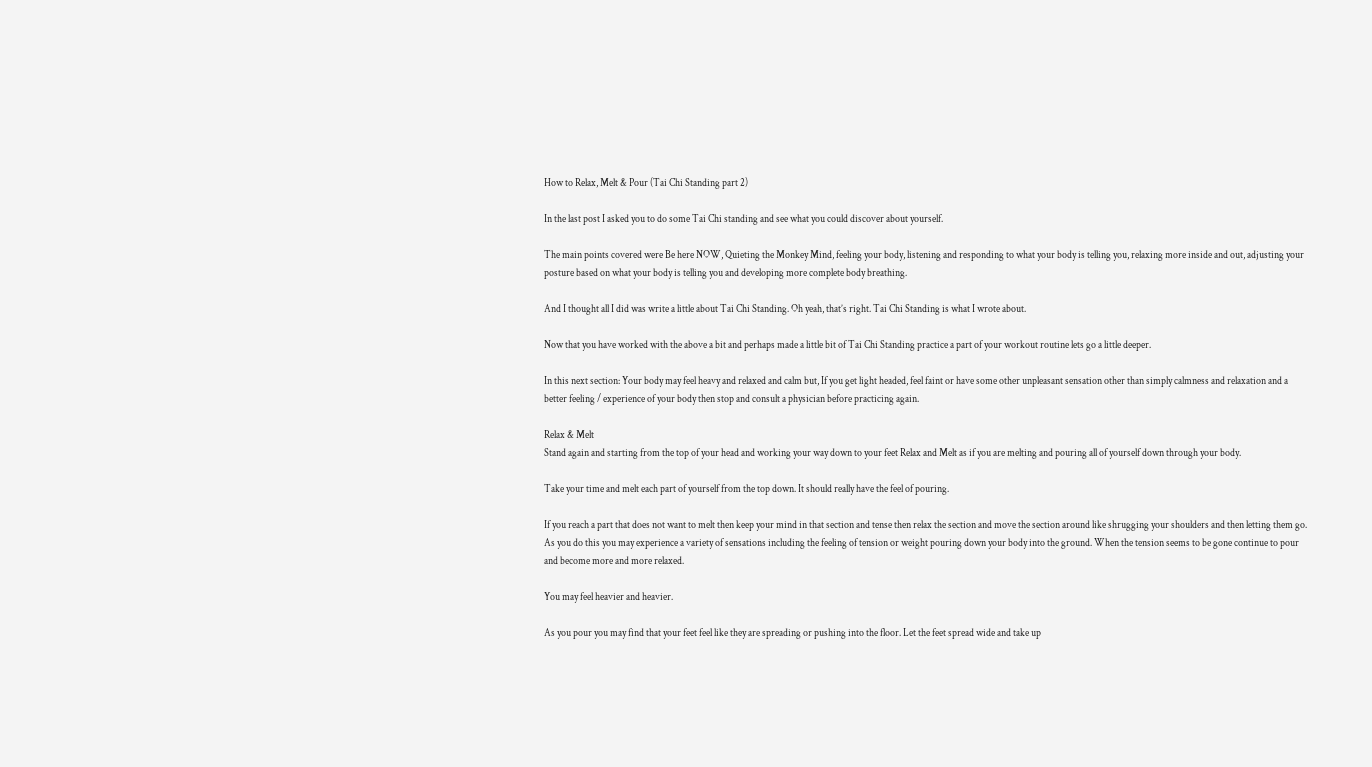How to Relax, Melt & Pour (Tai Chi Standing part 2)

In the last post I asked you to do some Tai Chi standing and see what you could discover about yourself.

The main points covered were Be here NOW, Quieting the Monkey Mind, feeling your body, listening and responding to what your body is telling you, relaxing more inside and out, adjusting your posture based on what your body is telling you and developing more complete body breathing.

And I thought all I did was write a little about Tai Chi Standing. Oh yeah, that’s right. Tai Chi Standing is what I wrote about.

Now that you have worked with the above a bit and perhaps made a little bit of Tai Chi Standing practice a part of your workout routine lets go a little deeper.

In this next section: Your body may feel heavy and relaxed and calm but, If you get light headed, feel faint or have some other unpleasant sensation other than simply calmness and relaxation and a better feeling / experience of your body then stop and consult a physician before practicing again.

Relax & Melt
Stand again and starting from the top of your head and working your way down to your feet Relax and Melt as if you are melting and pouring all of yourself down through your body.

Take your time and melt each part of yourself from the top down. It should really have the feel of pouring.

If you reach a part that does not want to melt then keep your mind in that section and tense then relax the section and move the section around like shrugging your shoulders and then letting them go. As you do this you may experience a variety of sensations including the feeling of tension or weight pouring down your body into the ground. When the tension seems to be gone continue to pour and become more and more relaxed.

You may feel heavier and heavier.

As you pour you may find that your feet feel like they are spreading or pushing into the floor. Let the feet spread wide and take up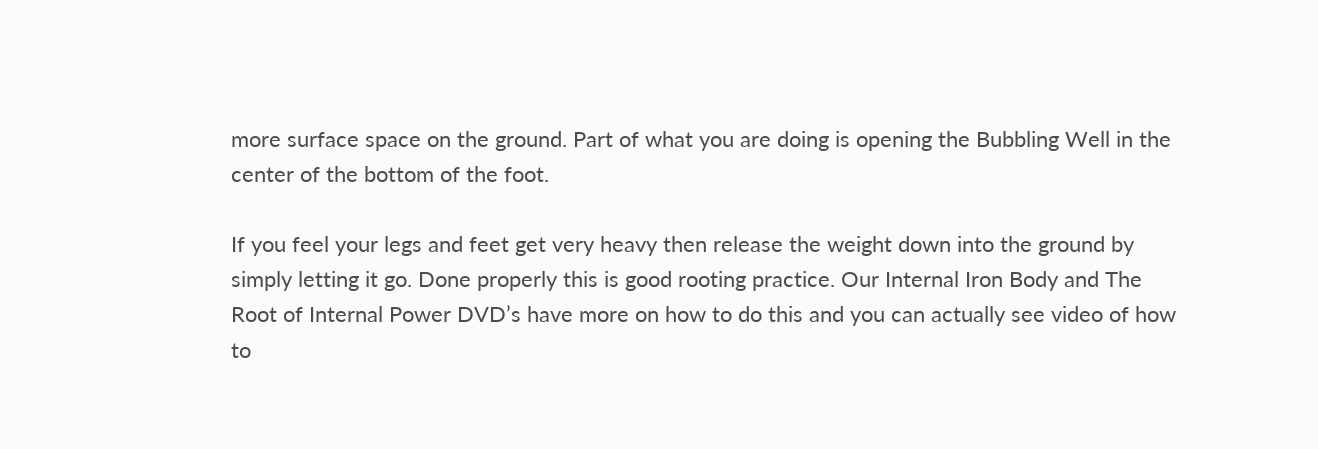more surface space on the ground. Part of what you are doing is opening the Bubbling Well in the center of the bottom of the foot.

If you feel your legs and feet get very heavy then release the weight down into the ground by simply letting it go. Done properly this is good rooting practice. Our Internal Iron Body and The Root of Internal Power DVD’s have more on how to do this and you can actually see video of how to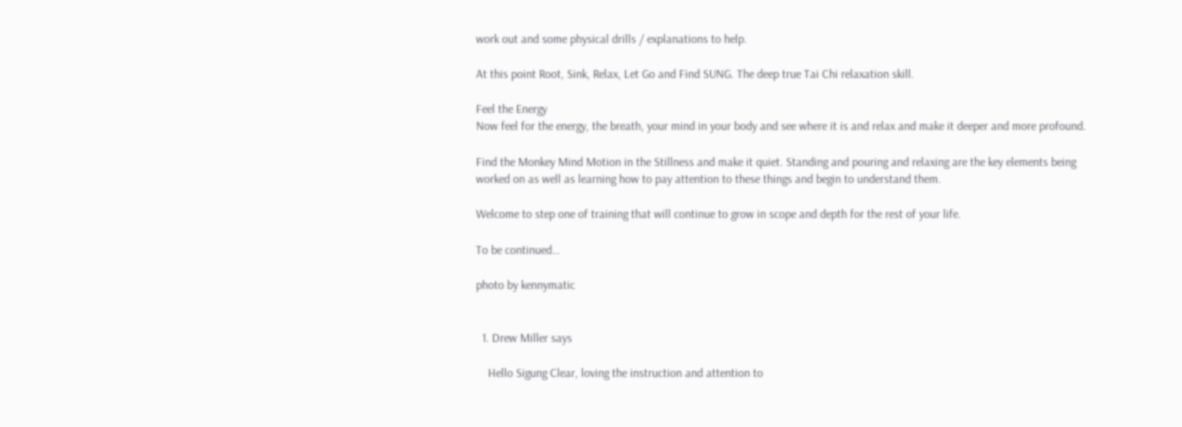work out and some physical drills / explanations to help.

At this point Root, Sink, Relax, Let Go and Find SUNG. The deep true Tai Chi relaxation skill.

Feel the Energy
Now feel for the energy, the breath, your mind in your body and see where it is and relax and make it deeper and more profound.

Find the Monkey Mind Motion in the Stillness and make it quiet. Standing and pouring and relaxing are the key elements being worked on as well as learning how to pay attention to these things and begin to understand them.

Welcome to step one of training that will continue to grow in scope and depth for the rest of your life.

To be continued…

photo by kennymatic


  1. Drew Miller says

    Hello Sigung Clear, loving the instruction and attention to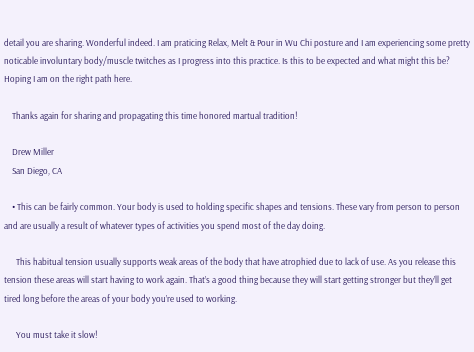detail you are sharing. Wonderful indeed. I am praticing Relax, Melt & Pour in Wu Chi posture and I am experiencing some pretty noticable involuntary body/muscle twitches as I progress into this practice. Is this to be expected and what might this be? Hoping I am on the right path here.

    Thanks again for sharing and propagating this time honored martual tradition!

    Drew Miller
    San Diego, CA

    • This can be fairly common. Your body is used to holding specific shapes and tensions. These vary from person to person and are usually a result of whatever types of activities you spend most of the day doing.

      This habitual tension usually supports weak areas of the body that have atrophied due to lack of use. As you release this tension these areas will start having to work again. That’s a good thing because they will start getting stronger but they’ll get tired long before the areas of your body you’re used to working.

      You must take it slow!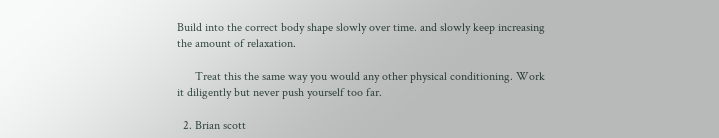Build into the correct body shape slowly over time. and slowly keep increasing the amount of relaxation.

      Treat this the same way you would any other physical conditioning. Work it diligently but never push yourself too far.

  2. Brian scott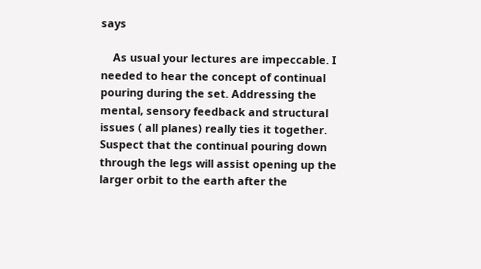says

    As usual your lectures are impeccable. I needed to hear the concept of continual pouring during the set. Addressing the mental, sensory feedback and structural issues ( all planes) really ties it together. Suspect that the continual pouring down through the legs will assist opening up the larger orbit to the earth after the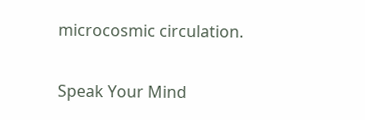microcosmic circulation.

Speak Your Mind